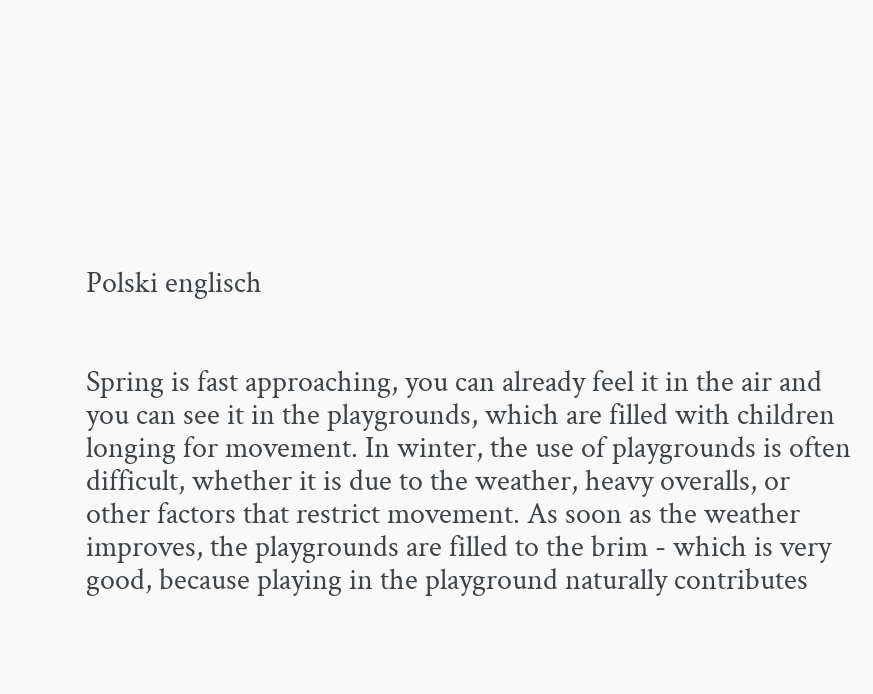Polski englisch


Spring is fast approaching, you can already feel it in the air and you can see it in the playgrounds, which are filled with children longing for movement. In winter, the use of playgrounds is often difficult, whether it is due to the weather, heavy overalls, or other factors that restrict movement. As soon as the weather improves, the playgrounds are filled to the brim - which is very good, because playing in the playground naturally contributes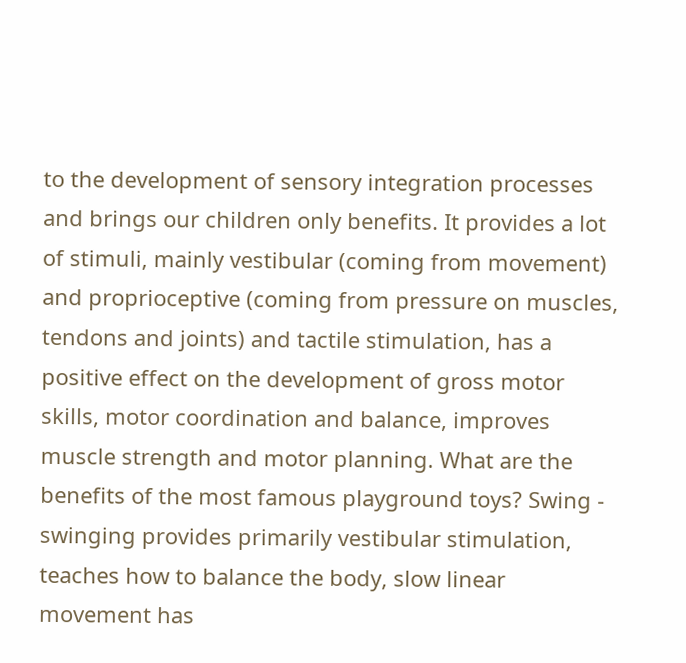to the development of sensory integration processes and brings our children only benefits. It provides a lot of stimuli, mainly vestibular (coming from movement) and proprioceptive (coming from pressure on muscles, tendons and joints) and tactile stimulation, has a positive effect on the development of gross motor skills, motor coordination and balance, improves muscle strength and motor planning. What are the benefits of the most famous playground toys? Swing - swinging provides primarily vestibular stimulation, teaches how to balance the body, slow linear movement has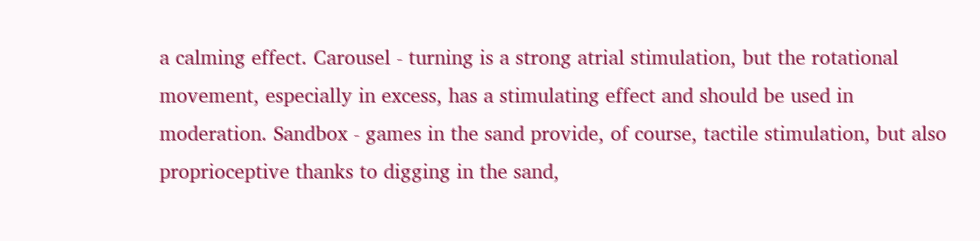a calming effect. Carousel - turning is a strong atrial stimulation, but the rotational movement, especially in excess, has a stimulating effect and should be used in moderation. Sandbox - games in the sand provide, of course, tactile stimulation, but also proprioceptive thanks to digging in the sand,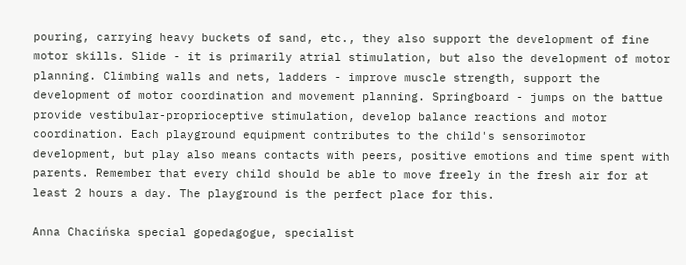pouring, carrying heavy buckets of sand, etc., they also support the development of fine motor skills. Slide - it is primarily atrial stimulation, but also the development of motor planning. Climbing walls and nets, ladders - improve muscle strength, support the development of motor coordination and movement planning. Springboard - jumps on the battue provide vestibular-proprioceptive stimulation, develop balance reactions and motor coordination. Each playground equipment contributes to the child's sensorimotor development, but play also means contacts with peers, positive emotions and time spent with parents. Remember that every child should be able to move freely in the fresh air for at least 2 hours a day. The playground is the perfect place for this.

Anna Chacińska special gopedagogue, specialist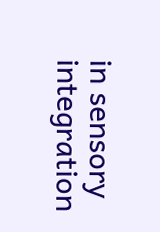in sensory integration